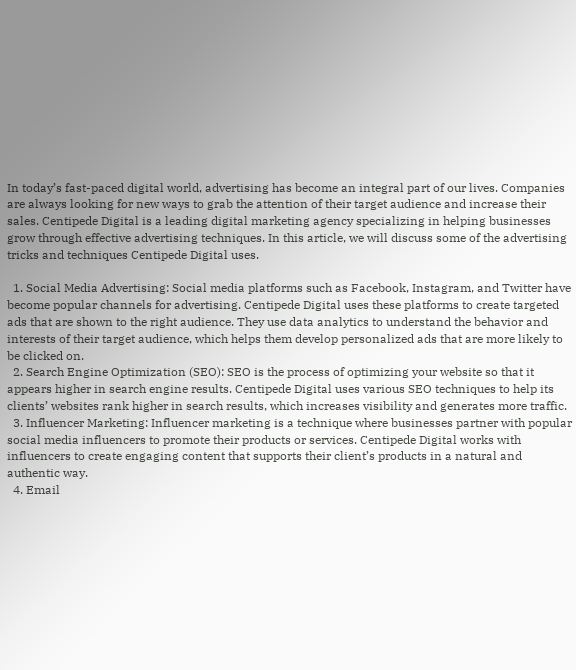In today’s fast-paced digital world, advertising has become an integral part of our lives. Companies are always looking for new ways to grab the attention of their target audience and increase their sales. Centipede Digital is a leading digital marketing agency specializing in helping businesses grow through effective advertising techniques. In this article, we will discuss some of the advertising tricks and techniques Centipede Digital uses.

  1. Social Media Advertising: Social media platforms such as Facebook, Instagram, and Twitter have become popular channels for advertising. Centipede Digital uses these platforms to create targeted ads that are shown to the right audience. They use data analytics to understand the behavior and interests of their target audience, which helps them develop personalized ads that are more likely to be clicked on.
  2. Search Engine Optimization (SEO): SEO is the process of optimizing your website so that it appears higher in search engine results. Centipede Digital uses various SEO techniques to help its clients’ websites rank higher in search results, which increases visibility and generates more traffic.
  3. Influencer Marketing: Influencer marketing is a technique where businesses partner with popular social media influencers to promote their products or services. Centipede Digital works with influencers to create engaging content that supports their client’s products in a natural and authentic way.
  4. Email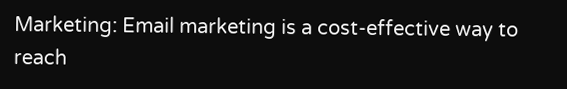Marketing: Email marketing is a cost-effective way to reach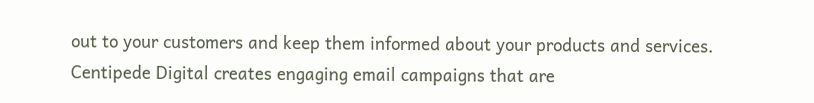out to your customers and keep them informed about your products and services. Centipede Digital creates engaging email campaigns that are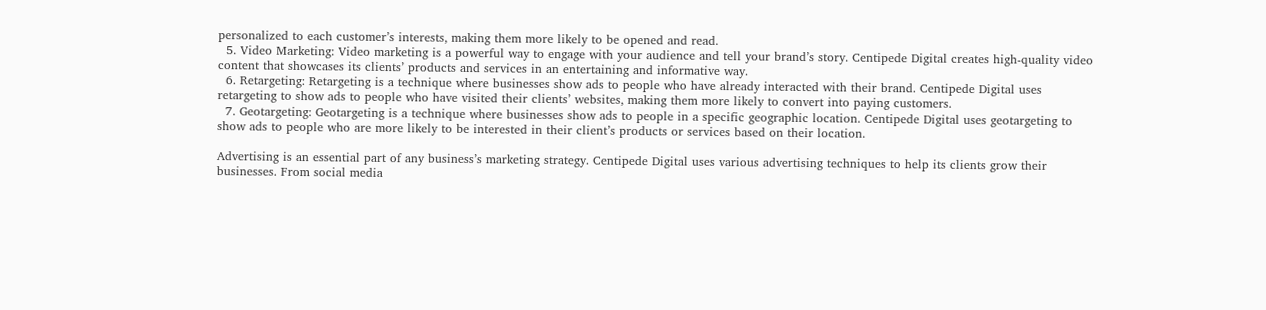personalized to each customer’s interests, making them more likely to be opened and read.
  5. Video Marketing: Video marketing is a powerful way to engage with your audience and tell your brand’s story. Centipede Digital creates high-quality video content that showcases its clients’ products and services in an entertaining and informative way.
  6. Retargeting: Retargeting is a technique where businesses show ads to people who have already interacted with their brand. Centipede Digital uses retargeting to show ads to people who have visited their clients’ websites, making them more likely to convert into paying customers.
  7. Geotargeting: Geotargeting is a technique where businesses show ads to people in a specific geographic location. Centipede Digital uses geotargeting to show ads to people who are more likely to be interested in their client’s products or services based on their location.

Advertising is an essential part of any business’s marketing strategy. Centipede Digital uses various advertising techniques to help its clients grow their businesses. From social media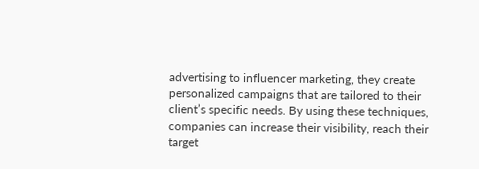advertising to influencer marketing, they create personalized campaigns that are tailored to their client’s specific needs. By using these techniques, companies can increase their visibility, reach their target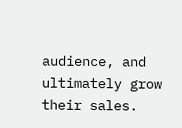audience, and ultimately grow their sales.